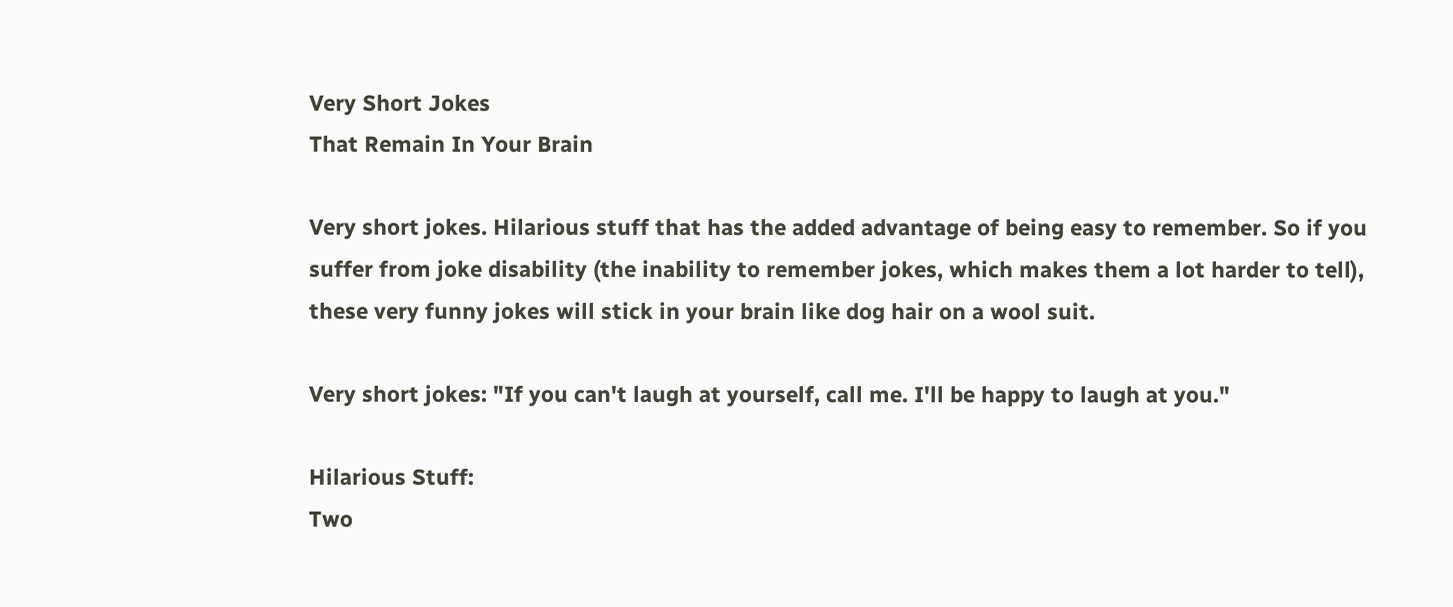Very Short Jokes
That Remain In Your Brain

Very short jokes. Hilarious stuff that has the added advantage of being easy to remember. So if you suffer from joke disability (the inability to remember jokes, which makes them a lot harder to tell), these very funny jokes will stick in your brain like dog hair on a wool suit.

Very short jokes: "If you can't laugh at yourself, call me. I'll be happy to laugh at you."

Hilarious Stuff:
Two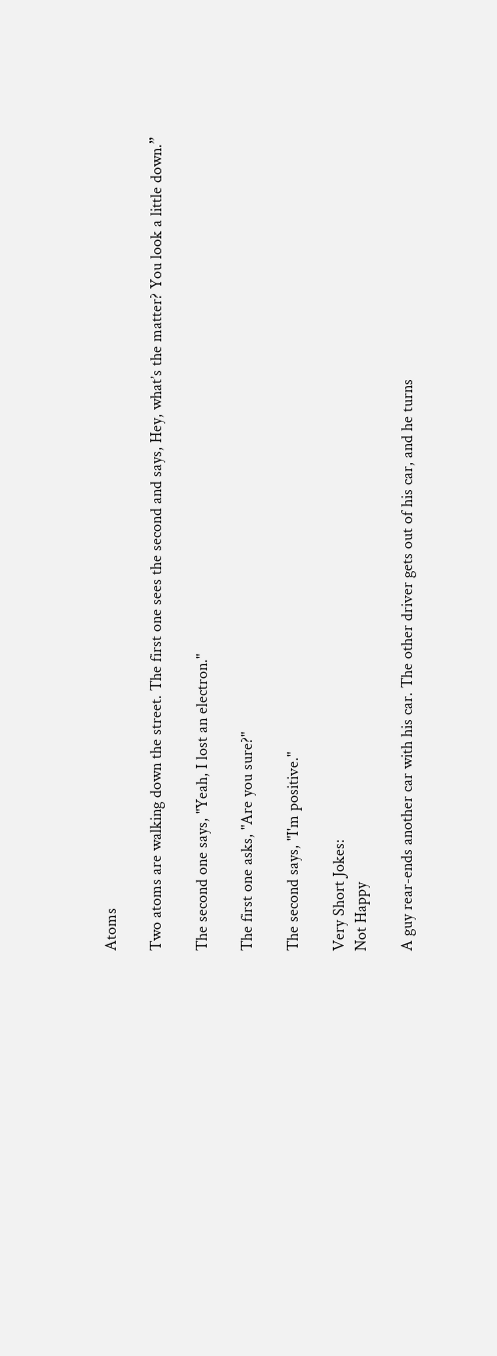Atoms

Two atoms are walking down the street. The first one sees the second and says, Hey, what’s the matter? You look a little down.”

The second one says, "Yeah, I lost an electron."

The first one asks, "Are you sure?"

The second says, "I'm positive."

Very Short Jokes:
Not Happy

A guy rear-ends another car with his car. The other driver gets out of his car, and he turns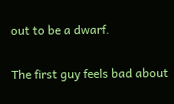out to be a dwarf.

The first guy feels bad about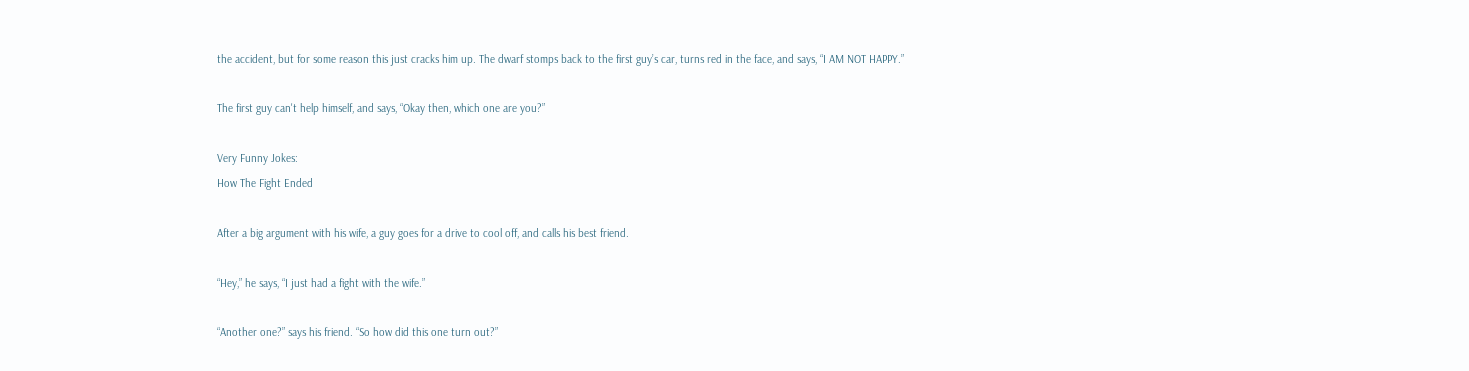the accident, but for some reason this just cracks him up. The dwarf stomps back to the first guy’s car, turns red in the face, and says, “I AM NOT HAPPY.”

The first guy can't help himself, and says, “Okay then, which one are you?”

Very Funny Jokes:
How The Fight Ended

After a big argument with his wife, a guy goes for a drive to cool off, and calls his best friend.

“Hey,” he says, “I just had a fight with the wife.”

“Another one?” says his friend. “So how did this one turn out?”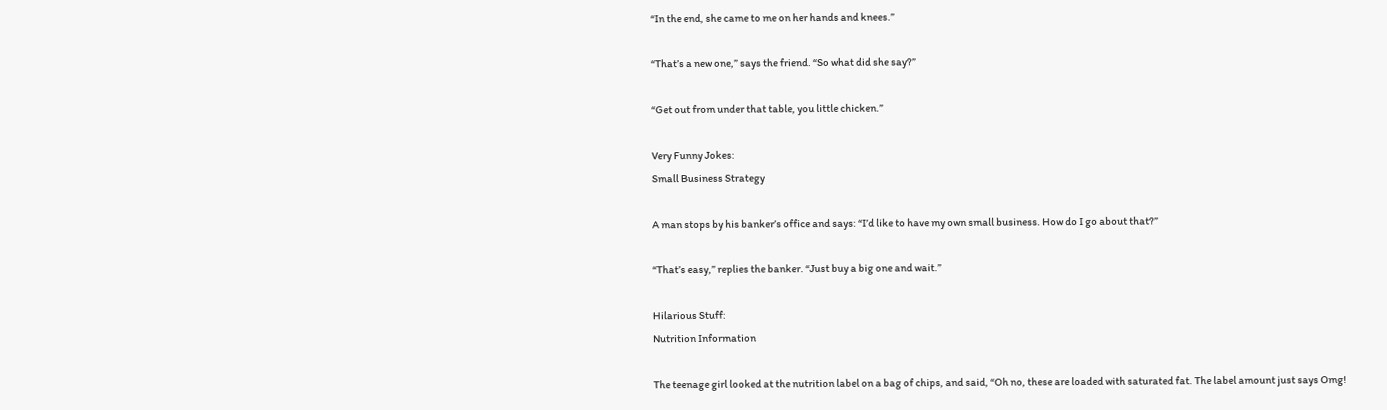“In the end, she came to me on her hands and knees.”

“That’s a new one,” says the friend. “So what did she say?”

“Get out from under that table, you little chicken.”

Very Funny Jokes:
Small Business Strategy

A man stops by his banker’s office and says: “I’d like to have my own small business. How do I go about that?”

“That’s easy,” replies the banker. “Just buy a big one and wait.”

Hilarious Stuff:
Nutrition Information

The teenage girl looked at the nutrition label on a bag of chips, and said, “Oh no, these are loaded with saturated fat. The label amount just says Omg!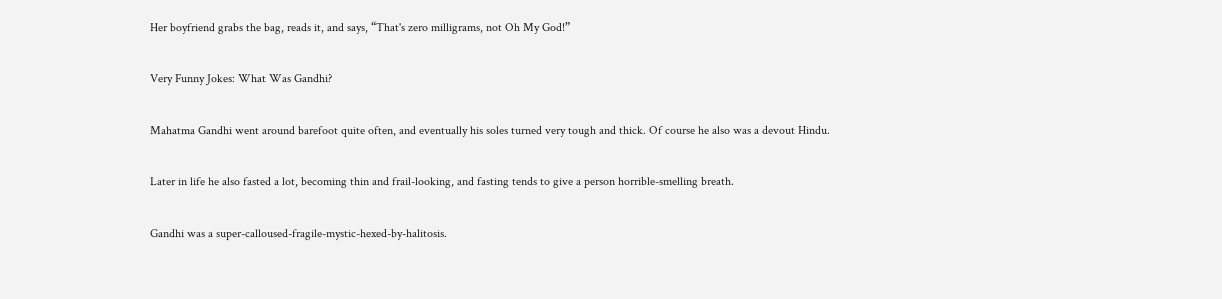Her boyfriend grabs the bag, reads it, and says, “That's zero milligrams, not Oh My God!”

Very Funny Jokes: What Was Gandhi?

Mahatma Gandhi went around barefoot quite often, and eventually his soles turned very tough and thick. Of course he also was a devout Hindu.

Later in life he also fasted a lot, becoming thin and frail-looking, and fasting tends to give a person horrible-smelling breath.

Gandhi was a super-calloused-fragile-mystic-hexed-by-halitosis.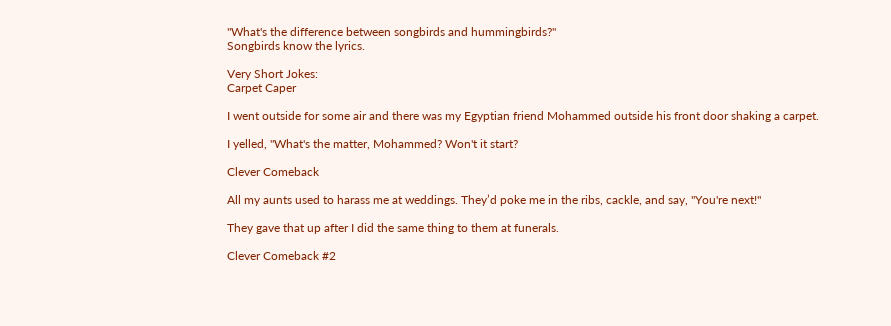"What's the difference between songbirds and hummingbirds?"
Songbirds know the lyrics.

Very Short Jokes:
Carpet Caper

I went outside for some air and there was my Egyptian friend Mohammed outside his front door shaking a carpet.

I yelled, "What's the matter, Mohammed? Won't it start?

Clever Comeback

All my aunts used to harass me at weddings. They’d poke me in the ribs, cackle, and say, "You're next!"

They gave that up after I did the same thing to them at funerals.

Clever Comeback #2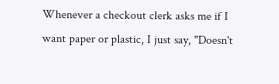Whenever a checkout clerk asks me if I want paper or plastic, I just say, "Doesn't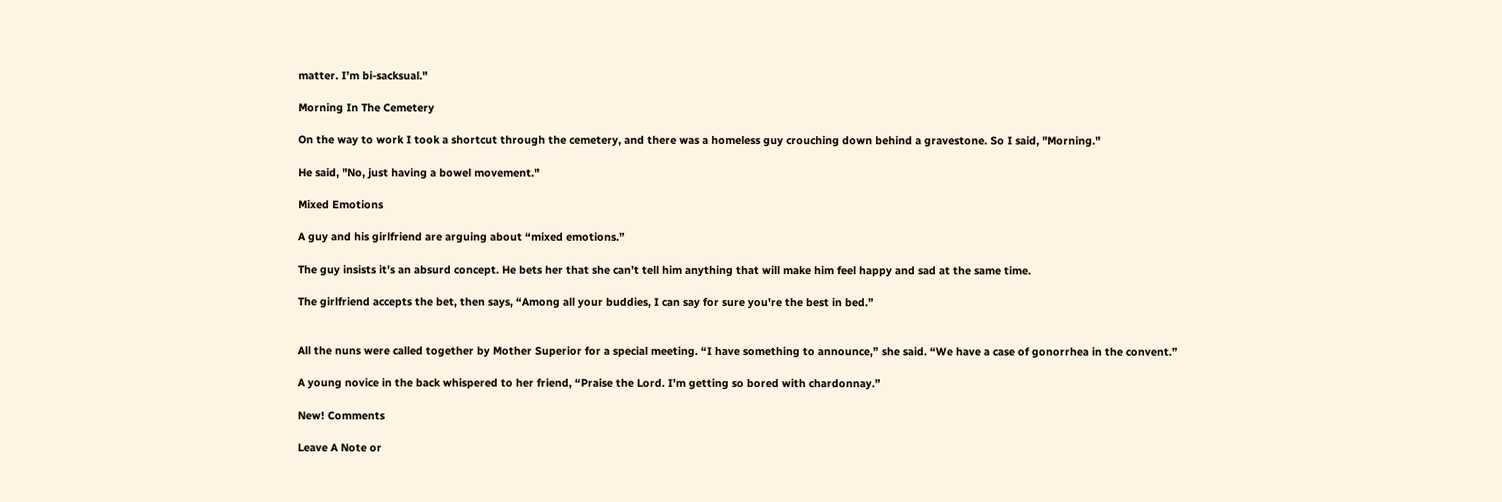matter. I’m bi-sacksual."

Morning In The Cemetery

On the way to work I took a shortcut through the cemetery, and there was a homeless guy crouching down behind a gravestone. So I said, "Morning."

He said, "No, just having a bowel movement."

Mixed Emotions

A guy and his girlfriend are arguing about “mixed emotions.”

The guy insists it’s an absurd concept. He bets her that she can’t tell him anything that will make him feel happy and sad at the same time.

The girlfriend accepts the bet, then says, “Among all your buddies, I can say for sure you're the best in bed.”


All the nuns were called together by Mother Superior for a special meeting. “I have something to announce,” she said. “We have a case of gonorrhea in the convent.”

A young novice in the back whispered to her friend, “Praise the Lord. I’m getting so bored with chardonnay.”

New! Comments

Leave A Note or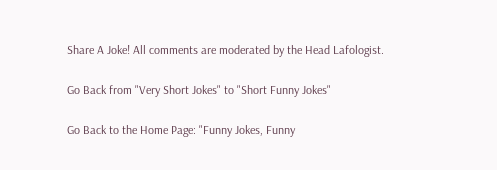Share A Joke! All comments are moderated by the Head Lafologist.

Go Back from "Very Short Jokes" to "Short Funny Jokes"

Go Back to the Home Page: "Funny Jokes, Funny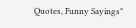Quotes, Funny Sayings"